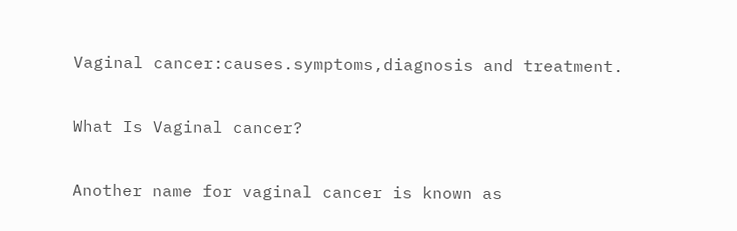Vaginal cancer:causes.symptoms,diagnosis and treatment.

What Is Vaginal cancer?

Another name for vaginal cancer is known as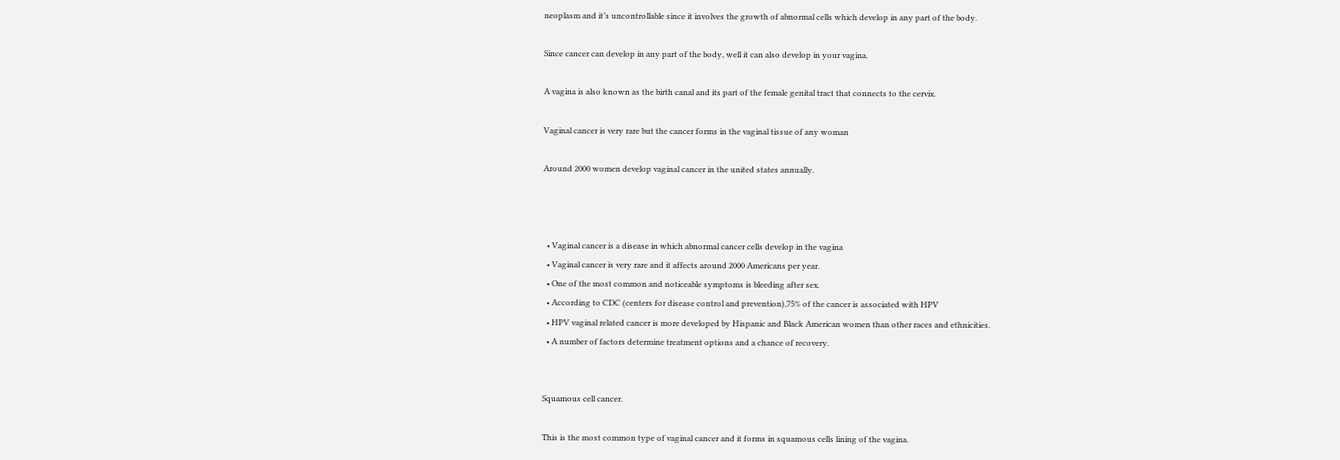neoplasm and it’s uncontrollable since it involves the growth of abnormal cells which develop in any part of the body.

Since cancer can develop in any part of the body, well it can also develop in your vagina.

A vagina is also known as the birth canal and its part of the female genital tract that connects to the cervix.

Vaginal cancer is very rare but the cancer forms in the vaginal tissue of any woman

Around 2000 women develop vaginal cancer in the united states annually.



  • Vaginal cancer is a disease in which abnormal cancer cells develop in the vagina
  • Vaginal cancer is very rare and it affects around 2000 Americans per year.
  • One of the most common and noticeable symptoms is bleeding after sex.
  • According to CDC (centers for disease control and prevention),75% of the cancer is associated with HPV
  • HPV vaginal related cancer is more developed by Hispanic and Black American women than other races and ethnicities.
  • A number of factors determine treatment options and a chance of recovery.


Squamous cell cancer.

This is the most common type of vaginal cancer and it forms in squamous cells lining of the vagina.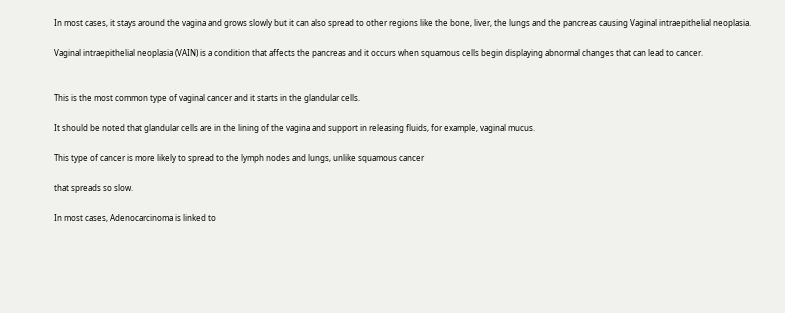In most cases, it stays around the vagina and grows slowly but it can also spread to other regions like the bone, liver, the lungs and the pancreas causing Vaginal intraepithelial neoplasia.

Vaginal intraepithelial neoplasia (VAIN) is a condition that affects the pancreas and it occurs when squamous cells begin displaying abnormal changes that can lead to cancer.


This is the most common type of vaginal cancer and it starts in the glandular cells.

It should be noted that glandular cells are in the lining of the vagina and support in releasing fluids, for example, vaginal mucus.

This type of cancer is more likely to spread to the lymph nodes and lungs, unlike squamous cancer

that spreads so slow.

In most cases, Adenocarcinoma is linked to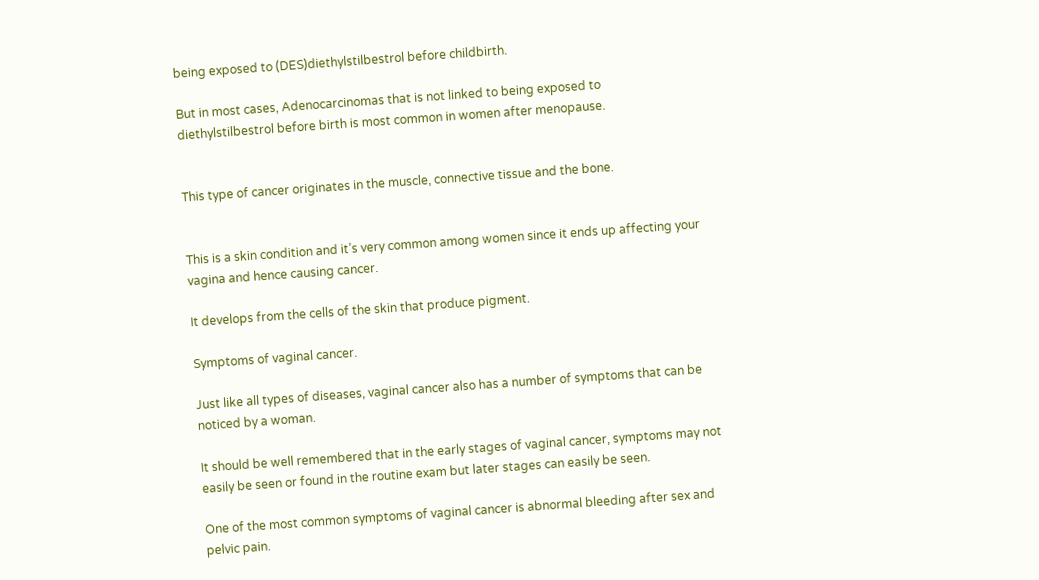being exposed to (DES)diethylstilbestrol before childbirth.

But in most cases, Adenocarcinomas that is not linked to being exposed to diethylstilbestrol before birth is most common in women after menopause.


This type of cancer originates in the muscle, connective tissue and the bone.


This is a skin condition and it’s very common among women since it ends up affecting your vagina and hence causing cancer.

It develops from the cells of the skin that produce pigment.

Symptoms of vaginal cancer.

Just like all types of diseases, vaginal cancer also has a number of symptoms that can be noticed by a woman.

It should be well remembered that in the early stages of vaginal cancer, symptoms may not easily be seen or found in the routine exam but later stages can easily be seen.

One of the most common symptoms of vaginal cancer is abnormal bleeding after sex and pelvic pain.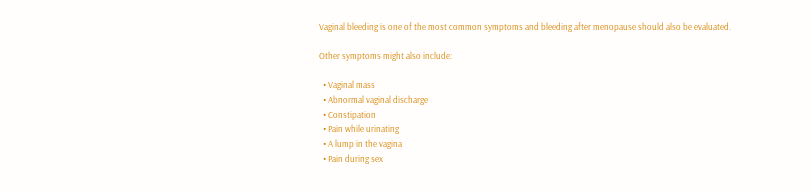Vaginal bleeding is one of the most common symptoms and bleeding after menopause should also be evaluated.

Other symptoms might also include:

  • Vaginal mass
  • Abnormal vaginal discharge
  • Constipation
  • Pain while urinating
  • A lump in the vagina
  • Pain during sex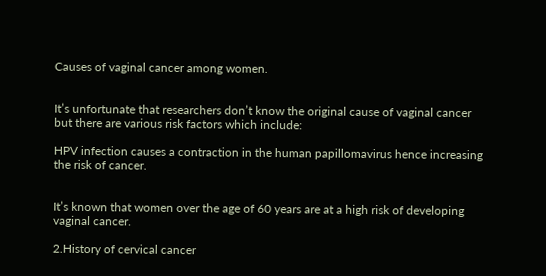Causes of vaginal cancer among women.


It’s unfortunate that researchers don’t know the original cause of vaginal cancer but there are various risk factors which include:

HPV infection causes a contraction in the human papillomavirus hence increasing the risk of cancer.


It’s known that women over the age of 60 years are at a high risk of developing vaginal cancer.

2.History of cervical cancer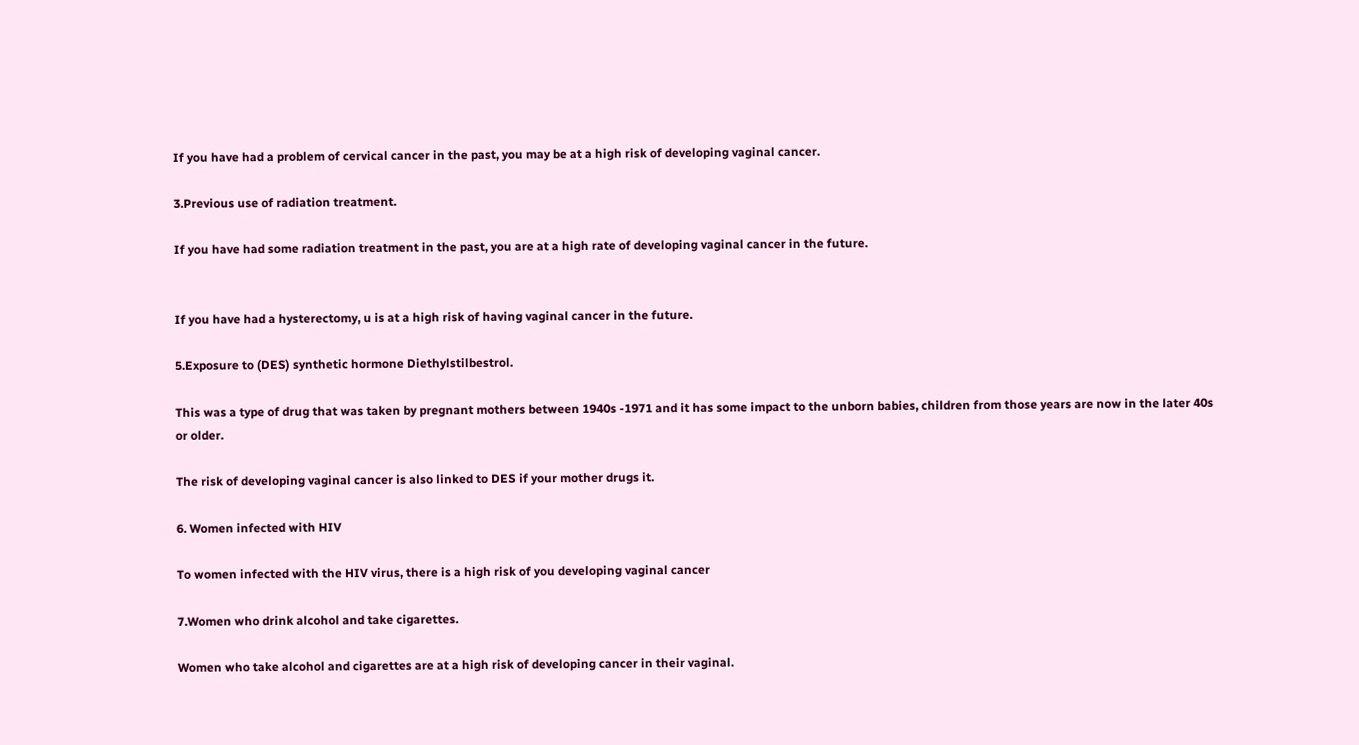If you have had a problem of cervical cancer in the past, you may be at a high risk of developing vaginal cancer.

3.Previous use of radiation treatment.

If you have had some radiation treatment in the past, you are at a high rate of developing vaginal cancer in the future.


If you have had a hysterectomy, u is at a high risk of having vaginal cancer in the future.

5.Exposure to (DES) synthetic hormone Diethylstilbestrol.

This was a type of drug that was taken by pregnant mothers between 1940s -1971 and it has some impact to the unborn babies, children from those years are now in the later 40s or older.

The risk of developing vaginal cancer is also linked to DES if your mother drugs it.

6. Women infected with HIV

To women infected with the HIV virus, there is a high risk of you developing vaginal cancer

7.Women who drink alcohol and take cigarettes.

Women who take alcohol and cigarettes are at a high risk of developing cancer in their vaginal.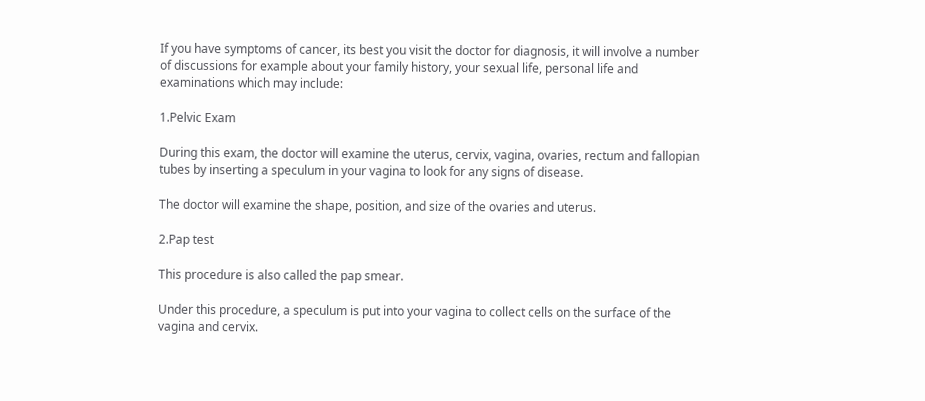If you have symptoms of cancer, its best you visit the doctor for diagnosis, it will involve a number of discussions for example about your family history, your sexual life, personal life and examinations which may include:

1.Pelvic Exam

During this exam, the doctor will examine the uterus, cervix, vagina, ovaries, rectum and fallopian tubes by inserting a speculum in your vagina to look for any signs of disease.

The doctor will examine the shape, position, and size of the ovaries and uterus.

2.Pap test

This procedure is also called the pap smear.

Under this procedure, a speculum is put into your vagina to collect cells on the surface of the vagina and cervix.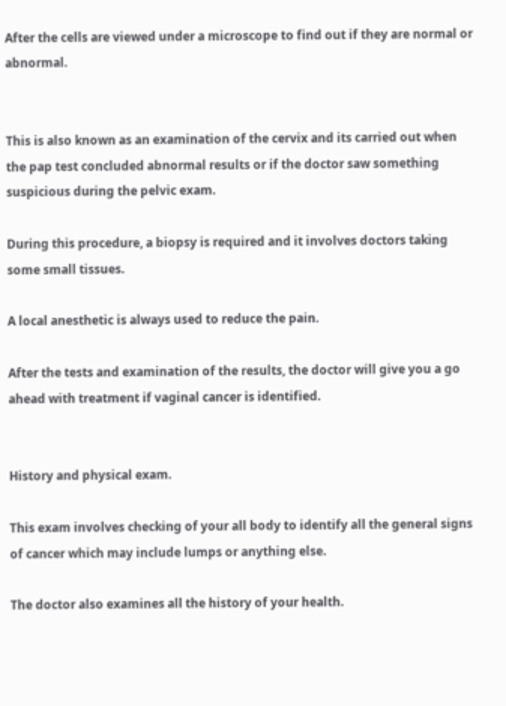After the cells are viewed under a microscope to find out if they are normal or abnormal.


This is also known as an examination of the cervix and its carried out when the pap test concluded abnormal results or if the doctor saw something suspicious during the pelvic exam.

During this procedure, a biopsy is required and it involves doctors taking some small tissues.

A local anesthetic is always used to reduce the pain.

After the tests and examination of the results, the doctor will give you a go ahead with treatment if vaginal cancer is identified.


History and physical exam.

This exam involves checking of your all body to identify all the general signs of cancer which may include lumps or anything else.

The doctor also examines all the history of your health.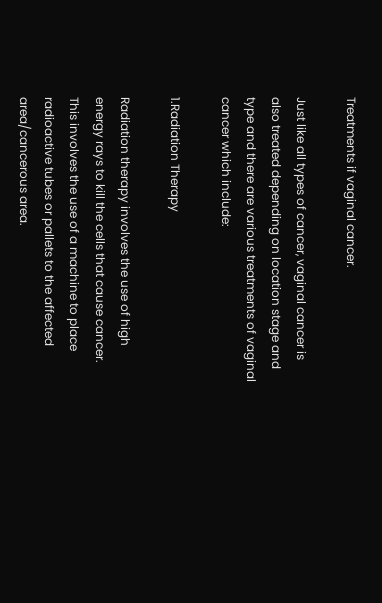Treatments if vaginal cancer.

Just like all types of cancer, vaginal cancer is also treated depending on location stage and type and there are various treatments of vaginal cancer which include:

1.Radiation Therapy

Radiation therapy involves the use of high energy rays to kill the cells that cause cancer. This involves the use of a machine to place radioactive tubes or pallets to the affected area/cancerous area.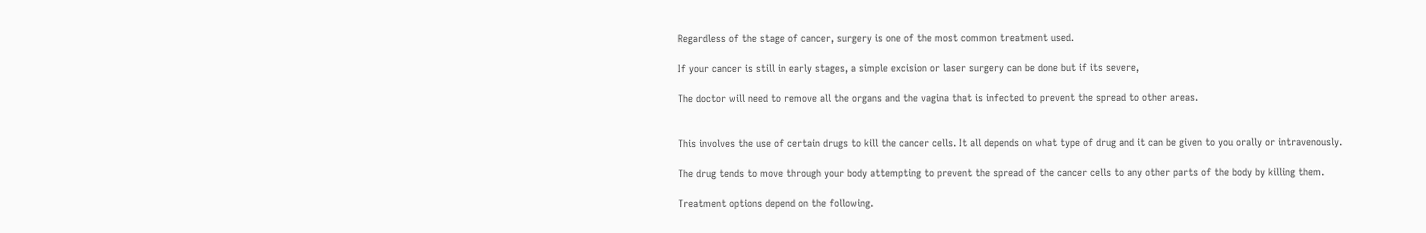Regardless of the stage of cancer, surgery is one of the most common treatment used.

If your cancer is still in early stages, a simple excision or laser surgery can be done but if its severe,

The doctor will need to remove all the organs and the vagina that is infected to prevent the spread to other areas.


This involves the use of certain drugs to kill the cancer cells. It all depends on what type of drug and it can be given to you orally or intravenously.

The drug tends to move through your body attempting to prevent the spread of the cancer cells to any other parts of the body by killing them.

Treatment options depend on the following.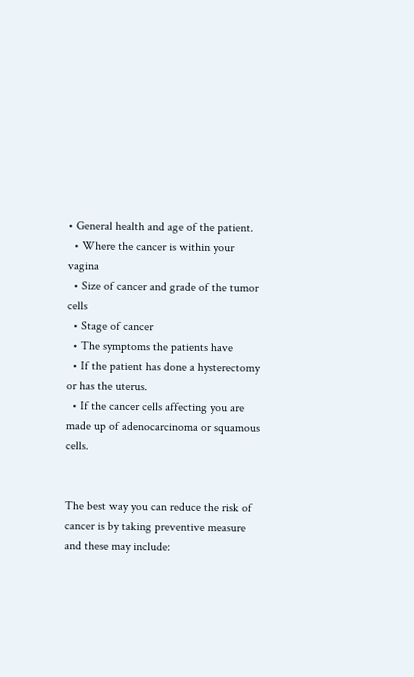• General health and age of the patient.
  • Where the cancer is within your vagina
  • Size of cancer and grade of the tumor cells
  • Stage of cancer
  • The symptoms the patients have
  • If the patient has done a hysterectomy or has the uterus.
  • If the cancer cells affecting you are made up of adenocarcinoma or squamous cells.


The best way you can reduce the risk of cancer is by taking preventive measure and these may include: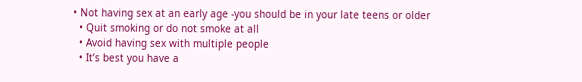• Not having sex at an early age -you should be in your late teens or older
  • Quit smoking or do not smoke at all
  • Avoid having sex with multiple people
  • It’s best you have a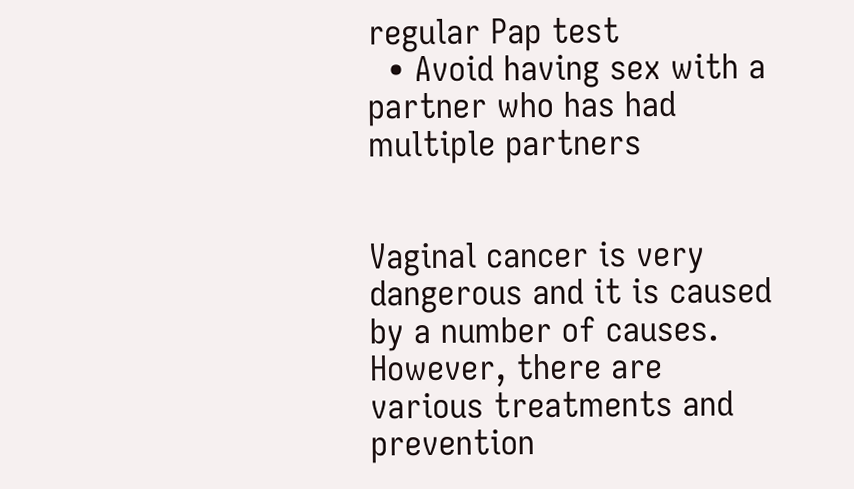regular Pap test
  • Avoid having sex with a partner who has had multiple partners


Vaginal cancer is very dangerous and it is caused by a number of causes. However, there are various treatments and prevention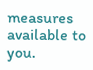measures available to you.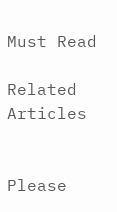Must Read

Related Articles


Please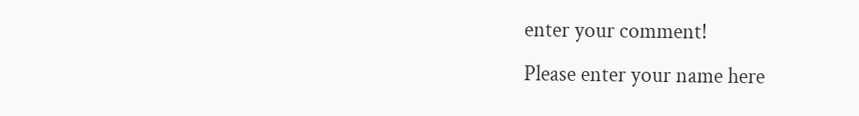enter your comment!
Please enter your name here